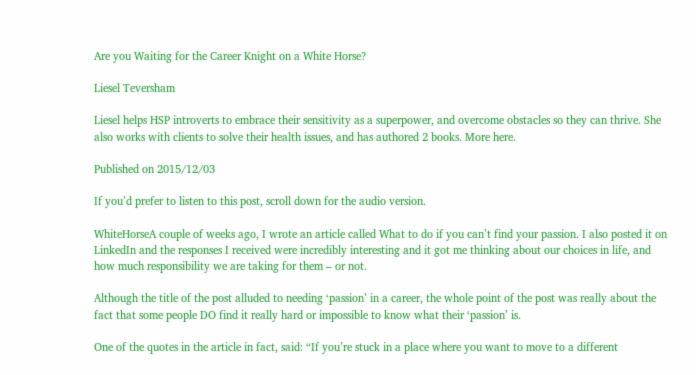Are you Waiting for the Career Knight on a White Horse?

Liesel Teversham

Liesel helps HSP introverts to embrace their sensitivity as a superpower, and overcome obstacles so they can thrive. She also works with clients to solve their health issues, and has authored 2 books. More here.

Published on 2015/12/03

If you’d prefer to listen to this post, scroll down for the audio version.

WhiteHorseA couple of weeks ago, I wrote an article called What to do if you can’t find your passion. I also posted it on LinkedIn and the responses I received were incredibly interesting and it got me thinking about our choices in life, and how much responsibility we are taking for them – or not.

Although the title of the post alluded to needing ‘passion’ in a career, the whole point of the post was really about the fact that some people DO find it really hard or impossible to know what their ‘passion’ is.

One of the quotes in the article in fact, said: “If you’re stuck in a place where you want to move to a different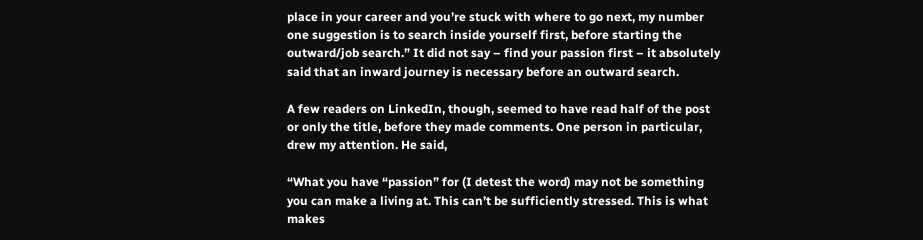place in your career and you’re stuck with where to go next, my number one suggestion is to search inside yourself first, before starting the outward/job search.” It did not say – find your passion first – it absolutely said that an inward journey is necessary before an outward search.

A few readers on LinkedIn, though, seemed to have read half of the post or only the title, before they made comments. One person in particular, drew my attention. He said,

“What you have “passion” for (I detest the word) may not be something you can make a living at. This can’t be sufficiently stressed. This is what makes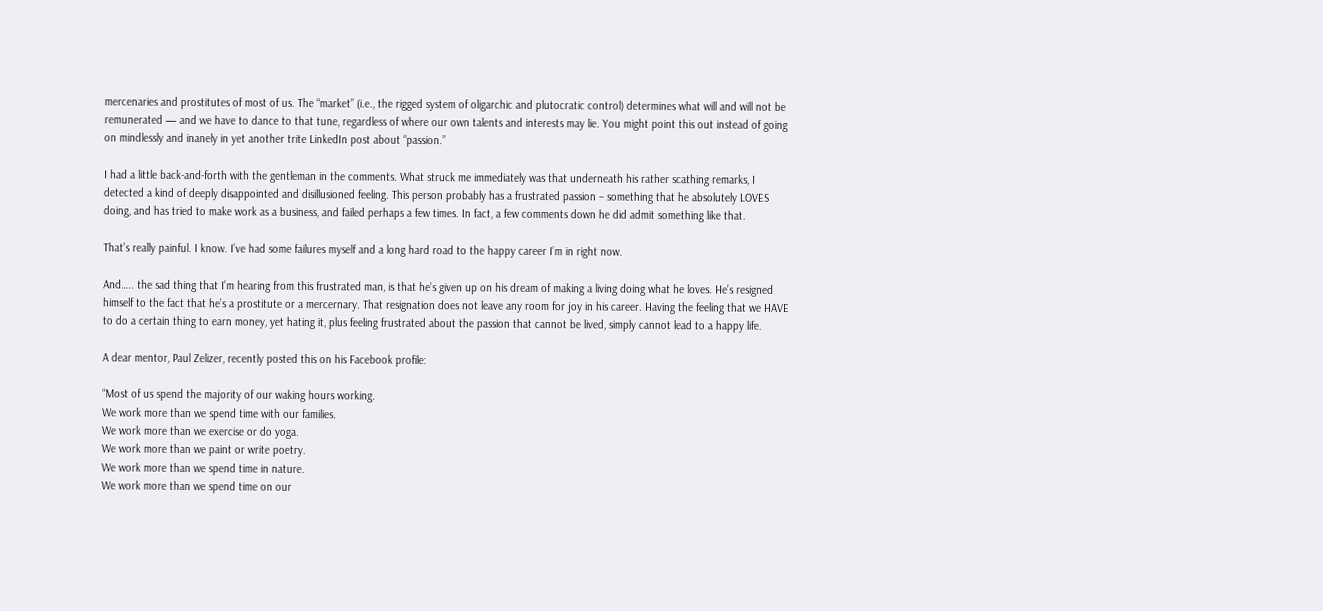mercenaries and prostitutes of most of us. The “market” (i.e., the rigged system of oligarchic and plutocratic control) determines what will and will not be remunerated — and we have to dance to that tune, regardless of where our own talents and interests may lie. You might point this out instead of going on mindlessly and inanely in yet another trite LinkedIn post about “passion.”

I had a little back-and-forth with the gentleman in the comments. What struck me immediately was that underneath his rather scathing remarks, I detected a kind of deeply disappointed and disillusioned feeling. This person probably has a frustrated passion – something that he absolutely LOVES doing, and has tried to make work as a business, and failed perhaps a few times. In fact, a few comments down he did admit something like that.

That’s really painful. I know. I’ve had some failures myself and a long hard road to the happy career I’m in right now.

And….. the sad thing that I’m hearing from this frustrated man, is that he’s given up on his dream of making a living doing what he loves. He’s resigned himself to the fact that he’s a prostitute or a mercernary. That resignation does not leave any room for joy in his career. Having the feeling that we HAVE to do a certain thing to earn money, yet hating it, plus feeling frustrated about the passion that cannot be lived, simply cannot lead to a happy life.

A dear mentor, Paul Zelizer, recently posted this on his Facebook profile:

“Most of us spend the majority of our waking hours working.
We work more than we spend time with our families.
We work more than we exercise or do yoga.
We work more than we paint or write poetry.
We work more than we spend time in nature.
We work more than we spend time on our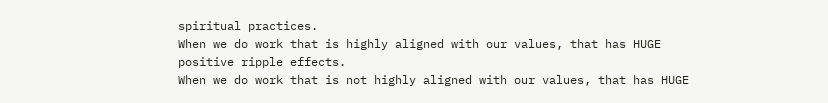spiritual practices.
When we do work that is highly aligned with our values, that has HUGE positive ripple effects.
When we do work that is not highly aligned with our values, that has HUGE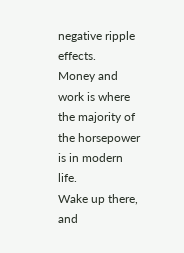negative ripple effects.
Money and work is where the majority of the horsepower is in modern life.
Wake up there, and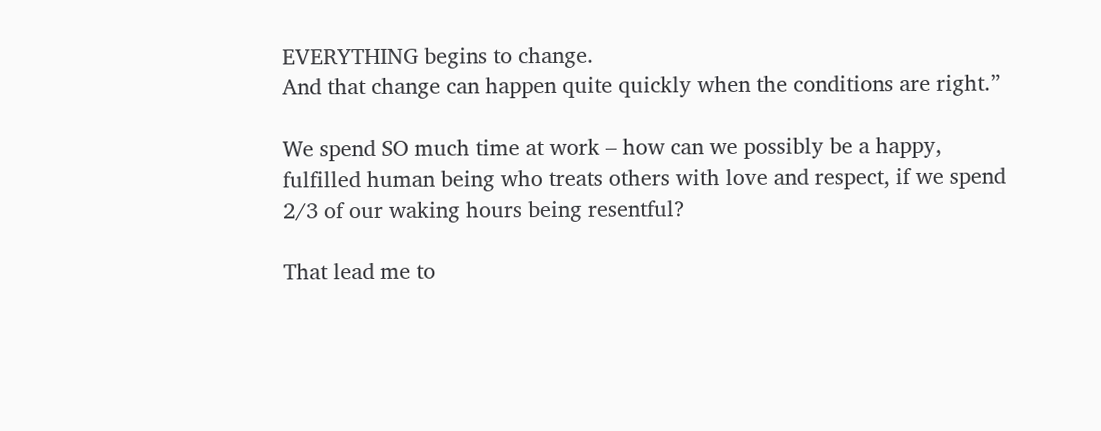EVERYTHING begins to change.
And that change can happen quite quickly when the conditions are right.”

We spend SO much time at work – how can we possibly be a happy, fulfilled human being who treats others with love and respect, if we spend 2/3 of our waking hours being resentful?

That lead me to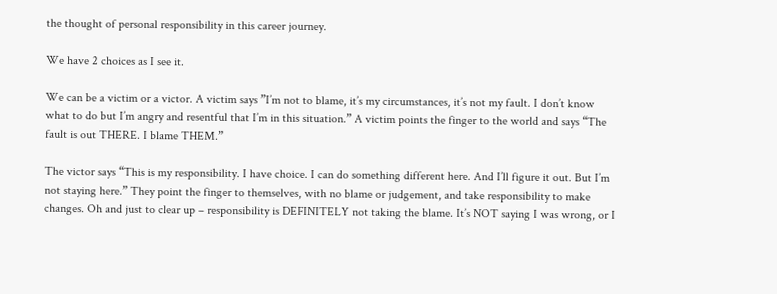the thought of personal responsibility in this career journey.

We have 2 choices as I see it.

We can be a victim or a victor. A victim says ”I’m not to blame, it’s my circumstances, it’s not my fault. I don’t know what to do but I’m angry and resentful that I’m in this situation.” A victim points the finger to the world and says “The fault is out THERE. I blame THEM.”

The victor says “This is my responsibility. I have choice. I can do something different here. And I’ll figure it out. But I’m not staying here.” They point the finger to themselves, with no blame or judgement, and take responsibility to make changes. Oh and just to clear up – responsibility is DEFINITELY not taking the blame. It’s NOT saying I was wrong, or I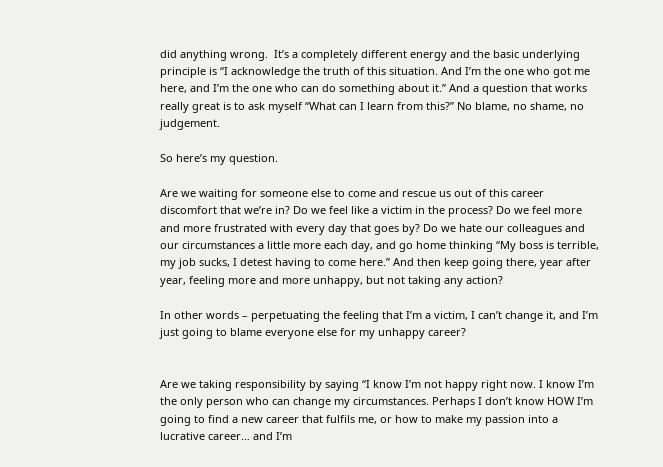did anything wrong.  It’s a completely different energy and the basic underlying principle is “I acknowledge the truth of this situation. And I’m the one who got me here, and I’m the one who can do something about it.” And a question that works really great is to ask myself “What can I learn from this?” No blame, no shame, no judgement.

So here’s my question.

Are we waiting for someone else to come and rescue us out of this career discomfort that we’re in? Do we feel like a victim in the process? Do we feel more and more frustrated with every day that goes by? Do we hate our colleagues and our circumstances a little more each day, and go home thinking “My boss is terrible, my job sucks, I detest having to come here.” And then keep going there, year after year, feeling more and more unhappy, but not taking any action?

In other words – perpetuating the feeling that I’m a victim, I can’t change it, and I’m just going to blame everyone else for my unhappy career?


Are we taking responsibility by saying “I know I’m not happy right now. I know I’m the only person who can change my circumstances. Perhaps I don’t know HOW I’m going to find a new career that fulfils me, or how to make my passion into a lucrative career… and I’m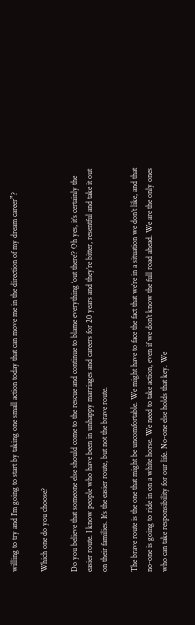willing to try and I’m going to start by taking one small action today that can move me in the direction of my dream career”?

Which one do you choose?

Do you believe that someone else should come to the rescue and continue to blame everything ‘out there’? Oh yes, it’s certainly the easier route. I know people who have been in unhappy marriages and careers for 20 years and they’re bitter, resentful and take it out on their families. It’s the easier route, but not the brave route.

The brave route is the one that might be uncomfortable. We might have to face the fact that we’re in a situation we don’t like, and that no-one is going to ride in on a white horse. We need to take action, even if we don’t know the full road ahead. We are the only ones who can take responsibility for our life. No-one else holds that key. We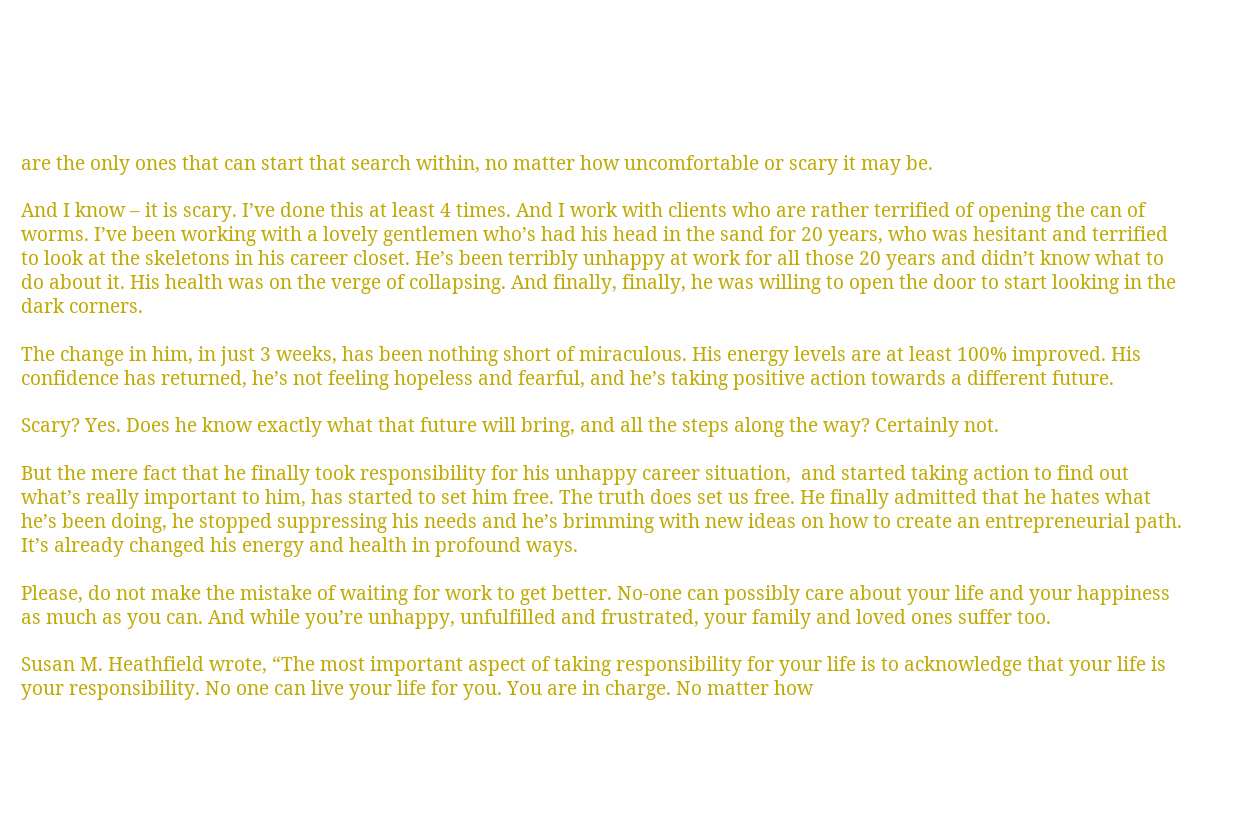are the only ones that can start that search within, no matter how uncomfortable or scary it may be.

And I know – it is scary. I’ve done this at least 4 times. And I work with clients who are rather terrified of opening the can of worms. I’ve been working with a lovely gentlemen who’s had his head in the sand for 20 years, who was hesitant and terrified to look at the skeletons in his career closet. He’s been terribly unhappy at work for all those 20 years and didn’t know what to do about it. His health was on the verge of collapsing. And finally, finally, he was willing to open the door to start looking in the dark corners.

The change in him, in just 3 weeks, has been nothing short of miraculous. His energy levels are at least 100% improved. His confidence has returned, he’s not feeling hopeless and fearful, and he’s taking positive action towards a different future.

Scary? Yes. Does he know exactly what that future will bring, and all the steps along the way? Certainly not.

But the mere fact that he finally took responsibility for his unhappy career situation,  and started taking action to find out what’s really important to him, has started to set him free. The truth does set us free. He finally admitted that he hates what he’s been doing, he stopped suppressing his needs and he’s brimming with new ideas on how to create an entrepreneurial path. It’s already changed his energy and health in profound ways.

Please, do not make the mistake of waiting for work to get better. No-one can possibly care about your life and your happiness as much as you can. And while you’re unhappy, unfulfilled and frustrated, your family and loved ones suffer too.

Susan M. Heathfield wrote, “The most important aspect of taking responsibility for your life is to acknowledge that your life is your responsibility. No one can live your life for you. You are in charge. No matter how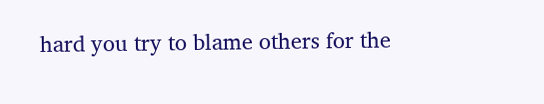hard you try to blame others for the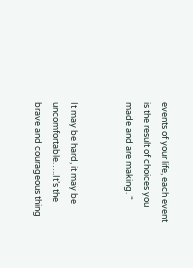events of your life, each event is the result of choices you made and are making. “


It may be hard, it may be uncomfortable…..It’s the brave and courageous thing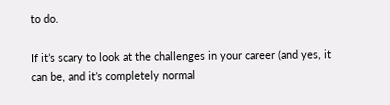to do.

If it’s scary to look at the challenges in your career (and yes, it can be, and it’s completely normal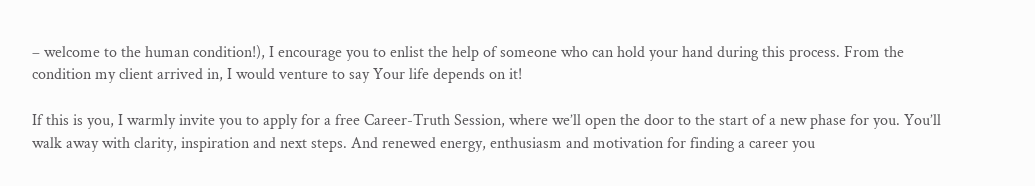– welcome to the human condition!), I encourage you to enlist the help of someone who can hold your hand during this process. From the condition my client arrived in, I would venture to say Your life depends on it!

If this is you, I warmly invite you to apply for a free Career-Truth Session, where we’ll open the door to the start of a new phase for you. You’ll walk away with clarity, inspiration and next steps. And renewed energy, enthusiasm and motivation for finding a career you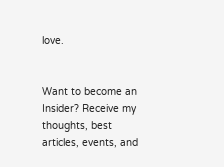love.


Want to become an Insider? Receive my thoughts, best articles, events, and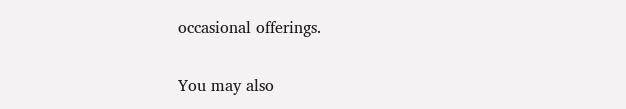occasional offerings.

You may also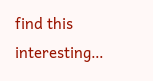find this interesting…